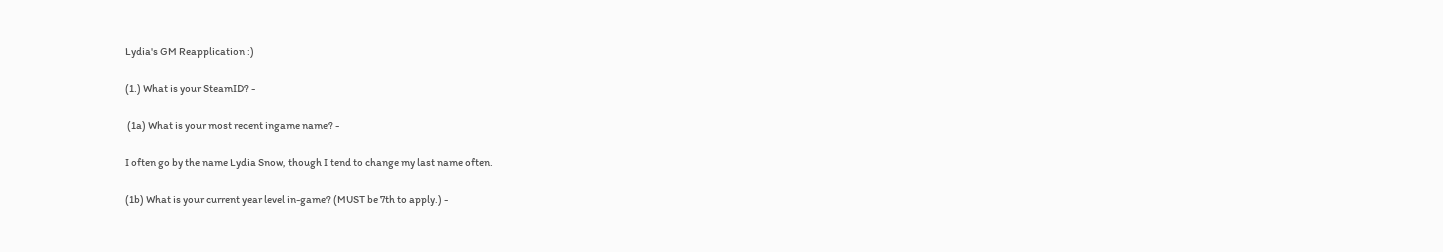Lydia's GM Reapplication :)

(1.) What is your SteamID? -

 (1a) What is your most recent ingame name? -

I often go by the name Lydia Snow, though I tend to change my last name often.

(1b) What is your current year level in-game? (MUST be 7th to apply.) -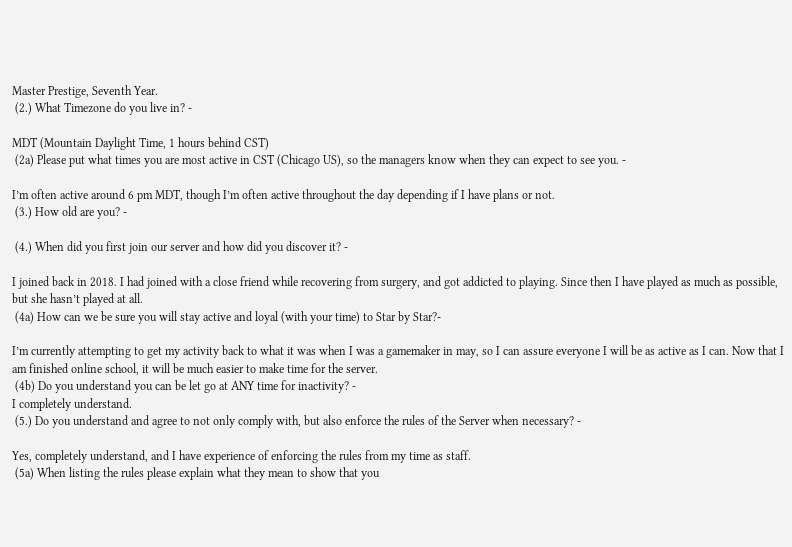Master Prestige, Seventh Year.
 (2.) What Timezone do you live in? -

MDT (Mountain Daylight Time, 1 hours behind CST)
 (2a) Please put what times you are most active in CST (Chicago US), so the managers know when they can expect to see you. -

I’m often active around 6 pm MDT, though I’m often active throughout the day depending if I have plans or not.
 (3.) How old are you? -

 (4.) When did you first join our server and how did you discover it? -

I joined back in 2018. I had joined with a close friend while recovering from surgery, and got addicted to playing. Since then I have played as much as possible, but she hasn’t played at all.
 (4a) How can we be sure you will stay active and loyal (with your time) to Star by Star?-

I’m currently attempting to get my activity back to what it was when I was a gamemaker in may, so I can assure everyone I will be as active as I can. Now that I am finished online school, it will be much easier to make time for the server.
 (4b) Do you understand you can be let go at ANY time for inactivity? -
I completely understand.
 (5.) Do you understand and agree to not only comply with, but also enforce the rules of the Server when necessary? -

Yes, completely understand, and I have experience of enforcing the rules from my time as staff.
 (5a) When listing the rules please explain what they mean to show that you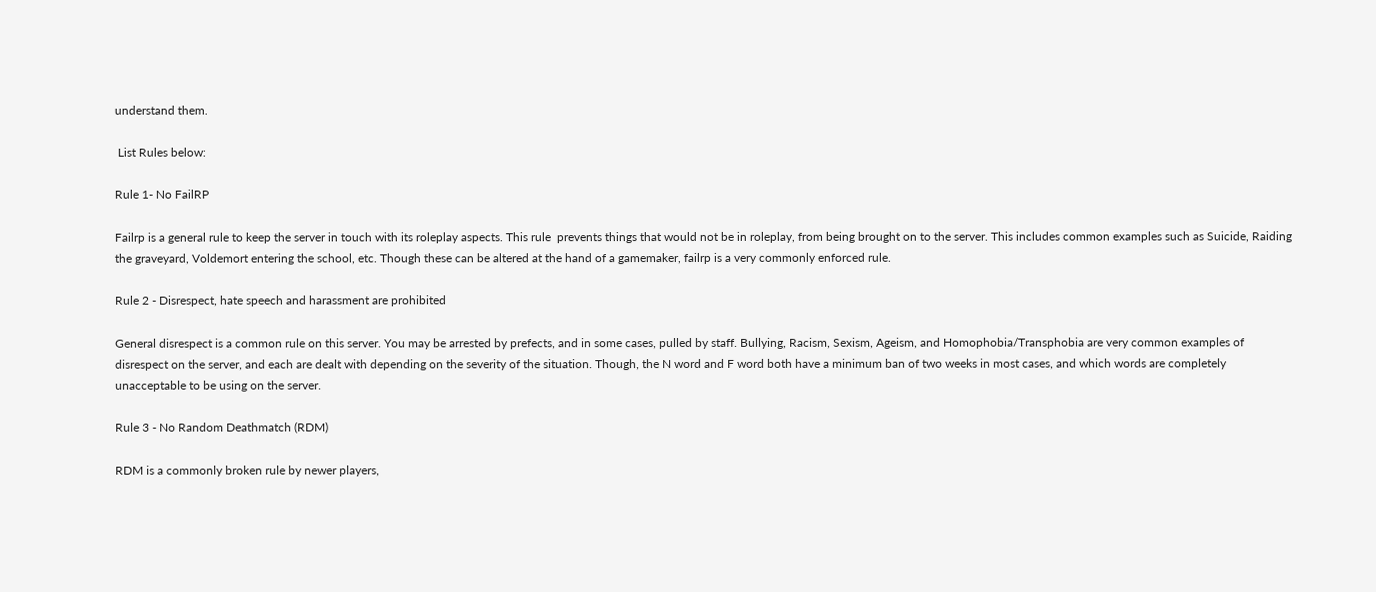understand them.

 List Rules below:

Rule 1- No FailRP

Failrp is a general rule to keep the server in touch with its roleplay aspects. This rule  prevents things that would not be in roleplay, from being brought on to the server. This includes common examples such as Suicide, Raiding the graveyard, Voldemort entering the school, etc. Though these can be altered at the hand of a gamemaker, failrp is a very commonly enforced rule.

Rule 2 - Disrespect, hate speech and harassment are prohibited

General disrespect is a common rule on this server. You may be arrested by prefects, and in some cases, pulled by staff. Bullying, Racism, Sexism, Ageism, and Homophobia/Transphobia are very common examples of disrespect on the server, and each are dealt with depending on the severity of the situation. Though, the N word and F word both have a minimum ban of two weeks in most cases, and which words are completely unacceptable to be using on the server.

Rule 3 - No Random Deathmatch (RDM)

RDM is a commonly broken rule by newer players,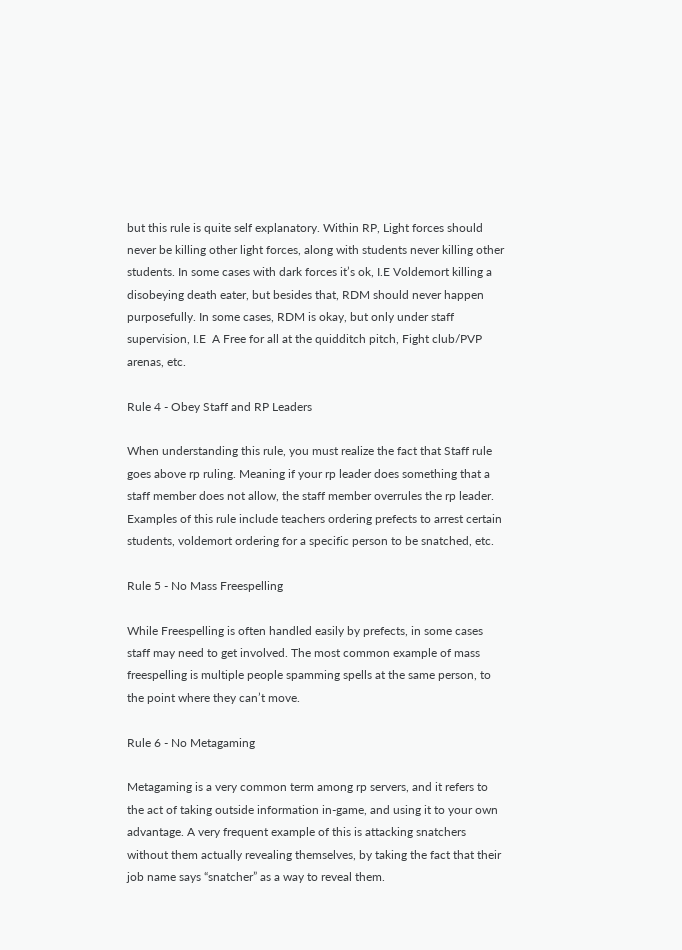but this rule is quite self explanatory. Within RP, Light forces should never be killing other light forces, along with students never killing other students. In some cases with dark forces it’s ok, I.E Voldemort killing a disobeying death eater, but besides that, RDM should never happen purposefully. In some cases, RDM is okay, but only under staff supervision, I.E  A Free for all at the quidditch pitch, Fight club/PVP arenas, etc.

Rule 4 - Obey Staff and RP Leaders

When understanding this rule, you must realize the fact that Staff rule goes above rp ruling. Meaning if your rp leader does something that a staff member does not allow, the staff member overrules the rp leader. Examples of this rule include teachers ordering prefects to arrest certain students, voldemort ordering for a specific person to be snatched, etc.

Rule 5 - No Mass Freespelling

While Freespelling is often handled easily by prefects, in some cases staff may need to get involved. The most common example of mass freespelling is multiple people spamming spells at the same person, to the point where they can’t move.

Rule 6 - No Metagaming

Metagaming is a very common term among rp servers, and it refers to the act of taking outside information in-game, and using it to your own advantage. A very frequent example of this is attacking snatchers without them actually revealing themselves, by taking the fact that their job name says “snatcher” as a way to reveal them.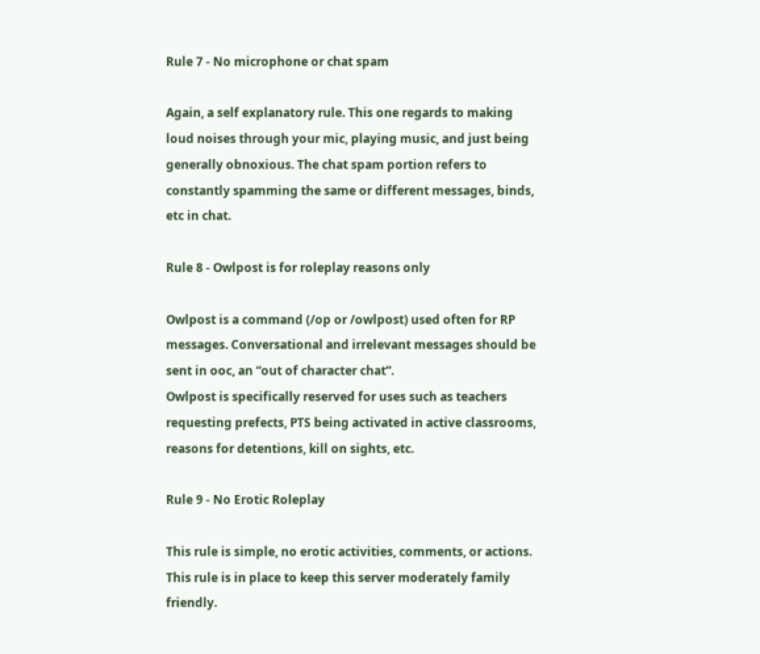Rule 7 - No microphone or chat spam

Again, a self explanatory rule. This one regards to making loud noises through your mic, playing music, and just being generally obnoxious. The chat spam portion refers to constantly spamming the same or different messages, binds, etc in chat.

Rule 8 - Owlpost is for roleplay reasons only

Owlpost is a command (/op or /owlpost) used often for RP messages. Conversational and irrelevant messages should be sent in ooc, an “out of character chat”.
Owlpost is specifically reserved for uses such as teachers requesting prefects, PTS being activated in active classrooms, reasons for detentions, kill on sights, etc.

Rule 9 - No Erotic Roleplay

This rule is simple, no erotic activities, comments, or actions. This rule is in place to keep this server moderately family friendly.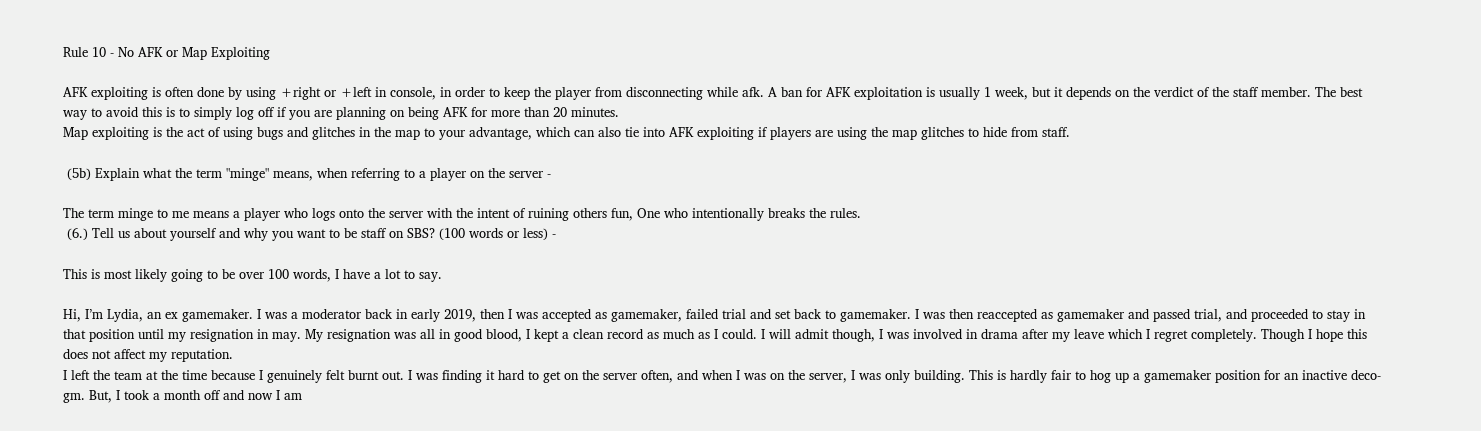Rule 10 - No AFK or Map Exploiting

AFK exploiting is often done by using +right or +left in console, in order to keep the player from disconnecting while afk. A ban for AFK exploitation is usually 1 week, but it depends on the verdict of the staff member. The best way to avoid this is to simply log off if you are planning on being AFK for more than 20 minutes.
Map exploiting is the act of using bugs and glitches in the map to your advantage, which can also tie into AFK exploiting if players are using the map glitches to hide from staff.

 (5b) Explain what the term "minge" means, when referring to a player on the server -

The term minge to me means a player who logs onto the server with the intent of ruining others fun, One who intentionally breaks the rules.
 (6.) Tell us about yourself and why you want to be staff on SBS? (100 words or less) -

This is most likely going to be over 100 words, I have a lot to say.

Hi, I’m Lydia, an ex gamemaker. I was a moderator back in early 2019, then I was accepted as gamemaker, failed trial and set back to gamemaker. I was then reaccepted as gamemaker and passed trial, and proceeded to stay in that position until my resignation in may. My resignation was all in good blood, I kept a clean record as much as I could. I will admit though, I was involved in drama after my leave which I regret completely. Though I hope this does not affect my reputation.
I left the team at the time because I genuinely felt burnt out. I was finding it hard to get on the server often, and when I was on the server, I was only building. This is hardly fair to hog up a gamemaker position for an inactive deco-gm. But, I took a month off and now I am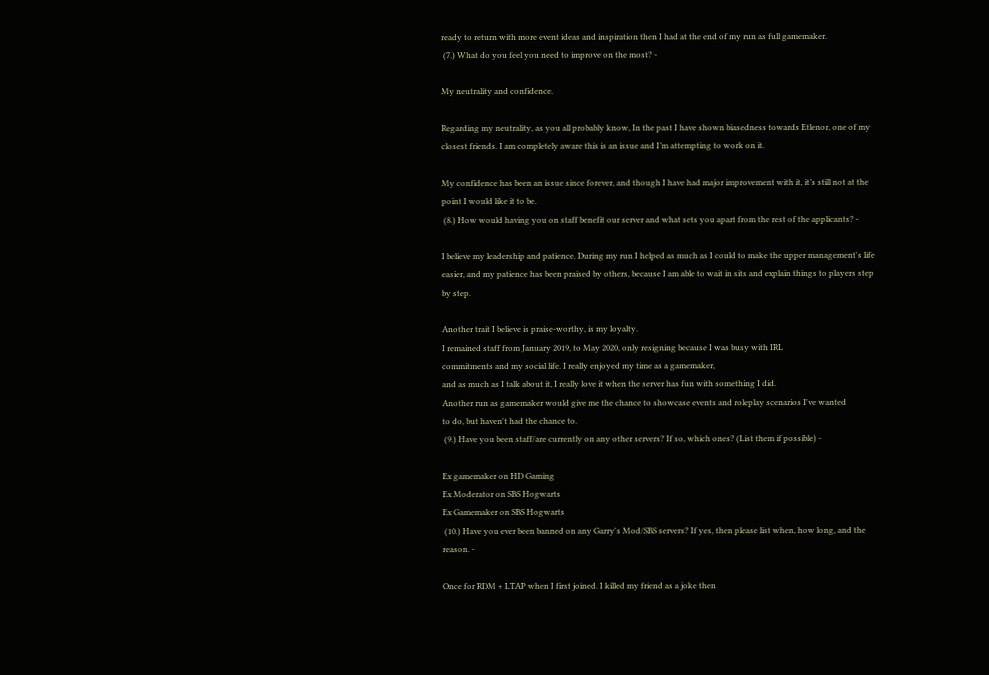ready to return with more event ideas and inspiration then I had at the end of my run as full gamemaker.
 (7.) What do you feel you need to improve on the most? -

My neutrality and confidence.

Regarding my neutrality, as you all probably know, In the past I have shown biasedness towards Etlenor, one of my closest friends. I am completely aware this is an issue and I’m attempting to work on it.

My confidence has been an issue since forever, and though I have had major improvement with it, it’s still not at the point I would like it to be.
 (8.) How would having you on staff benefit our server and what sets you apart from the rest of the applicants? -

I believe my leadership and patience. During my run I helped as much as I could to make the upper management's life easier, and my patience has been praised by others, because I am able to wait in sits and explain things to players step by step.

Another trait I believe is praise-worthy, is my loyalty.
I remained staff from January 2019, to May 2020, only resigning because I was busy with IRL
commitments and my social life. I really enjoyed my time as a gamemaker,
and as much as I talk about it, I really love it when the server has fun with something I did.
Another run as gamemaker would give me the chance to showcase events and roleplay scenarios I've wanted
to do, but haven't had the chance to.
 (9.) Have you been staff/are currently on any other servers? If so, which ones? (List them if possible) -

Ex gamemaker on HD Gaming
Ex Moderator on SBS Hogwarts
Ex Gamemaker on SBS Hogwarts
 (10.) Have you ever been banned on any Garry's Mod/SBS servers? If yes, then please list when, how long, and the reason. -

Once for RDM + LTAP when I first joined. I killed my friend as a joke then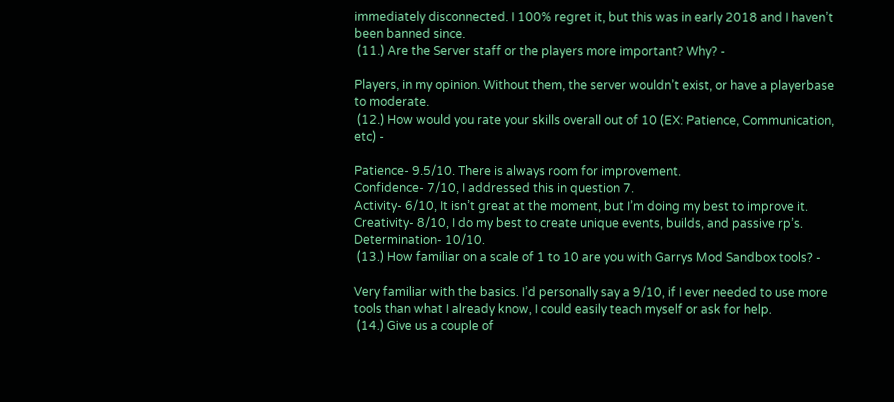immediately disconnected. I 100% regret it, but this was in early 2018 and I haven’t been banned since.
 (11.) Are the Server staff or the players more important? Why? -

Players, in my opinion. Without them, the server wouldn’t exist, or have a playerbase to moderate.
 (12.) How would you rate your skills overall out of 10 (EX: Patience, Communication, etc) -

Patience- 9.5/10. There is always room for improvement.
Confidence- 7/10, I addressed this in question 7.
Activity- 6/10, It isn’t great at the moment, but I’m doing my best to improve it.
Creativity- 8/10, I do my best to create unique events, builds, and passive rp’s.
Determination- 10/10.
 (13.) How familiar on a scale of 1 to 10 are you with Garrys Mod Sandbox tools? -

Very familiar with the basics. I’d personally say a 9/10, if I ever needed to use more tools than what I already know, I could easily teach myself or ask for help.
 (14.) Give us a couple of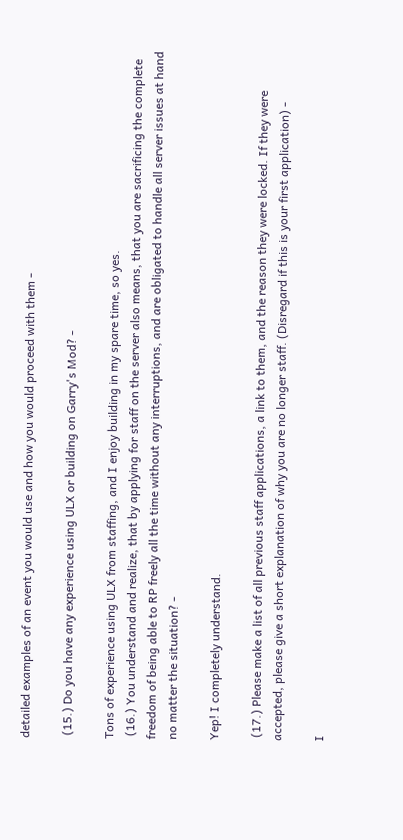detailed examples of an event you would use and how you would proceed with them -

 (15.) Do you have any experience using ULX or building on Garry's Mod? -

Tons of experience using ULX from staffing, and I enjoy building in my spare time, so yes.
 (16.) You understand and realize, that by applying for staff on the server also means, that you are sacrificing the complete freedom of being able to RP freely all the time without any interruptions, and are obligated to handle all server issues at hand no matter the situation? -

Yep! I completely understand.

 (17.) Please make a list of all previous staff applications, a link to them, and the reason they were locked. If they were accepted, please give a short explanation of why you are no longer staff. (Disregard if this is your first application) -

I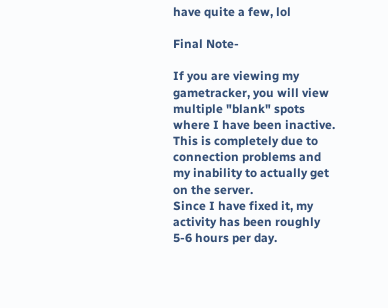have quite a few, lol

Final Note-

If you are viewing my gametracker, you will view multiple "blank" spots where I have been inactive.
This is completely due to connection problems and my inability to actually get on the server.
Since I have fixed it, my activity has been roughly 5-6 hours per day.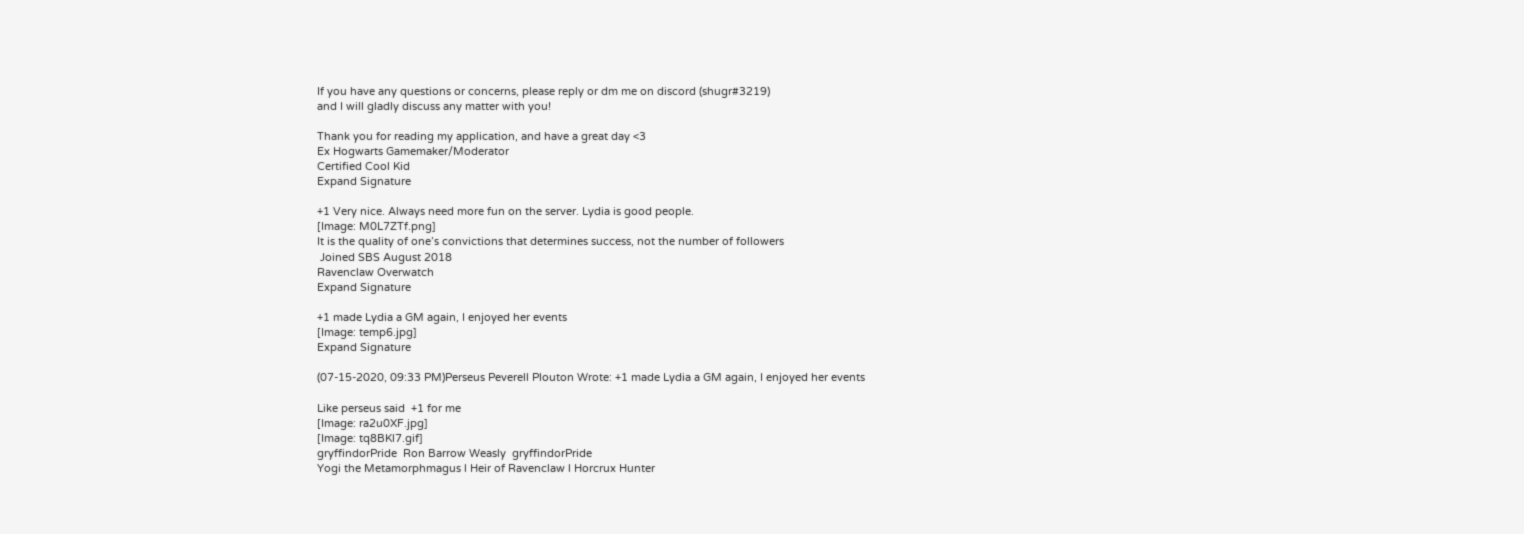If you have any questions or concerns, please reply or dm me on discord (shugr#3219)
and I will gladly discuss any matter with you!

Thank you for reading my application, and have a great day <3
Ex Hogwarts Gamemaker/Moderator
Certified Cool Kid
Expand Signature

+1 Very nice. Always need more fun on the server. Lydia is good people.
[Image: M0L7ZTf.png]
It is the quality of one’s convictions that determines success, not the number of followers
 Joined SBS August 2018
Ravenclaw Overwatch
Expand Signature

+1 made Lydia a GM again, I enjoyed her events
[Image: temp6.jpg]
Expand Signature

(07-15-2020, 09:33 PM)Perseus Peverell Plouton Wrote: +1 made Lydia a GM again, I enjoyed her events

Like perseus said  +1 for me
[Image: ra2u0XF.jpg]
[Image: tq8BKl7.gif]
gryffindorPride  Ron Barrow Weasly  gryffindorPride
Yogi the Metamorphmagus l Heir of Ravenclaw l Horcrux Hunter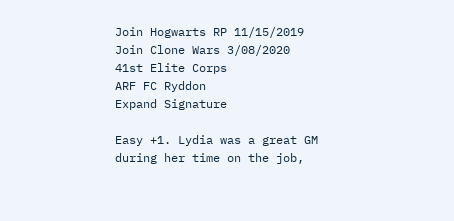Join Hogwarts RP 11/15/2019
Join Clone Wars 3/08/2020
41st Elite Corps
ARF FC Ryddon
Expand Signature

Easy +1. Lydia was a great GM during her time on the job,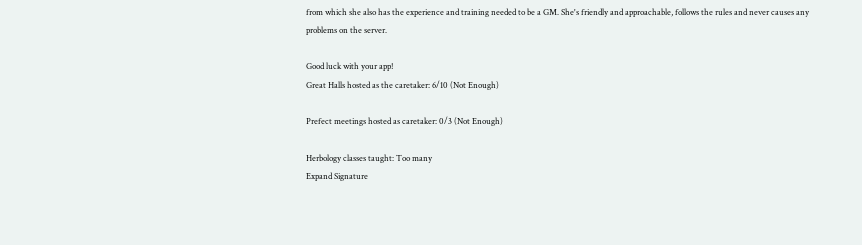from which she also has the experience and training needed to be a GM. She's friendly and approachable, follows the rules and never causes any problems on the server.

Good luck with your app!
Great Halls hosted as the caretaker: 6/10 (Not Enough)

Prefect meetings hosted as caretaker: 0/3 (Not Enough)

Herbology classes taught: Too many
Expand Signature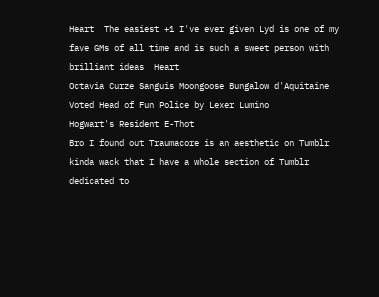Heart  The easiest +1 I've ever given Lyd is one of my fave GMs of all time and is such a sweet person with brilliant ideas  Heart
Octavia Curze Sanguis Moongoose Bungalow d'Aquitaine
Voted Head of Fun Police by Lexer Lumino
Hogwart's Resident E-Thot
Bro I found out Traumacore is an aesthetic on Tumblr kinda wack that I have a whole section of Tumblr dedicated to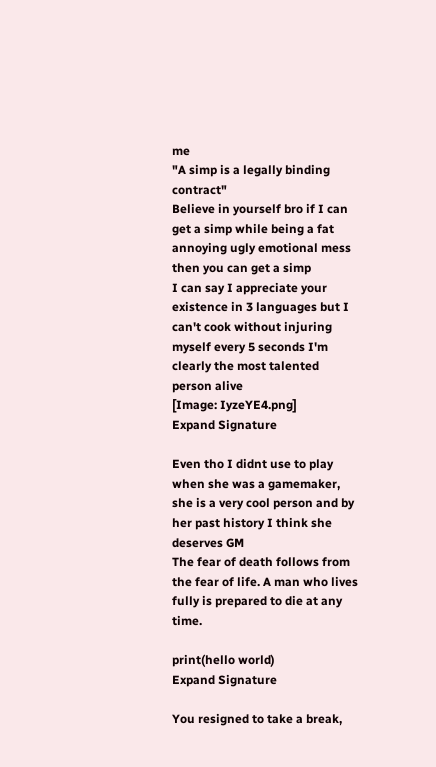me
"A simp is a legally binding contract"
Believe in yourself bro if I can get a simp while being a fat annoying ugly emotional mess then you can get a simp
I can say I appreciate your existence in 3 languages but I can't cook without injuring myself every 5 seconds I'm clearly the most talented person alive
[Image: IyzeYE4.png]
Expand Signature

Even tho I didnt use to play when she was a gamemaker, she is a very cool person and by her past history I think she deserves GM
The fear of death follows from the fear of life. A man who lives fully is prepared to die at any time.

print(hello world)
Expand Signature

You resigned to take a break,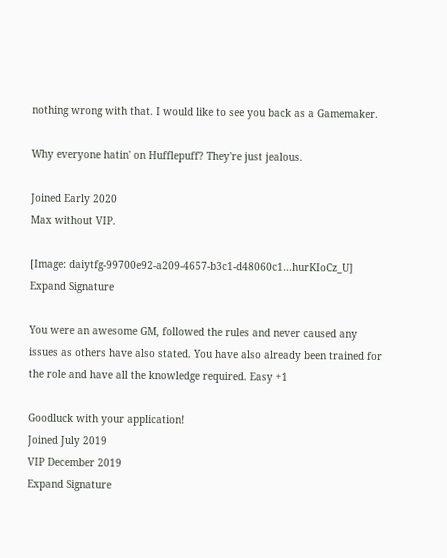nothing wrong with that. I would like to see you back as a Gamemaker.

Why everyone hatin' on Hufflepuff? They're just jealous.

Joined Early 2020
Max without VIP.

[Image: daiytfg-99700e92-a209-4657-b3c1-d48060c1...hurKIoCz_U]
Expand Signature

You were an awesome GM, followed the rules and never caused any issues as others have also stated. You have also already been trained for the role and have all the knowledge required. Easy +1

Goodluck with your application!
Joined July 2019
VIP December 2019
Expand Signature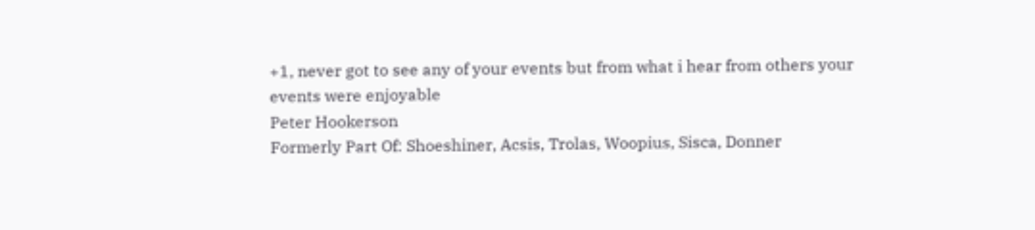+1, never got to see any of your events but from what i hear from others your events were enjoyable
Peter Hookerson
Formerly Part Of: Shoeshiner, Acsis, Trolas, Woopius, Sisca, Donner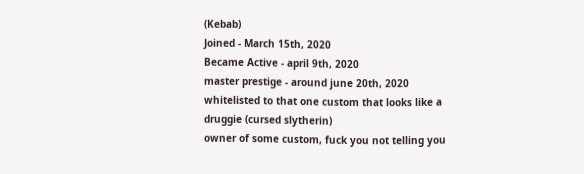(Kebab)
Joined - March 15th, 2020
Became Active - april 9th, 2020
master prestige - around june 20th, 2020
whitelisted to that one custom that looks like a druggie (cursed slytherin)
owner of some custom, fuck you not telling you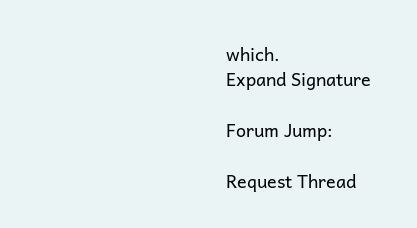which.
Expand Signature

Forum Jump:

Request Thread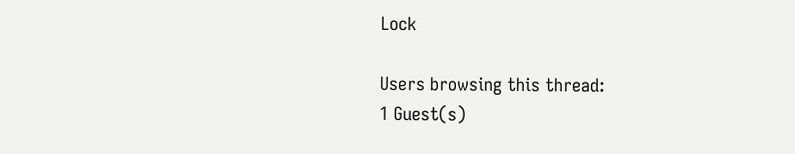Lock

Users browsing this thread:
1 Guest(s)